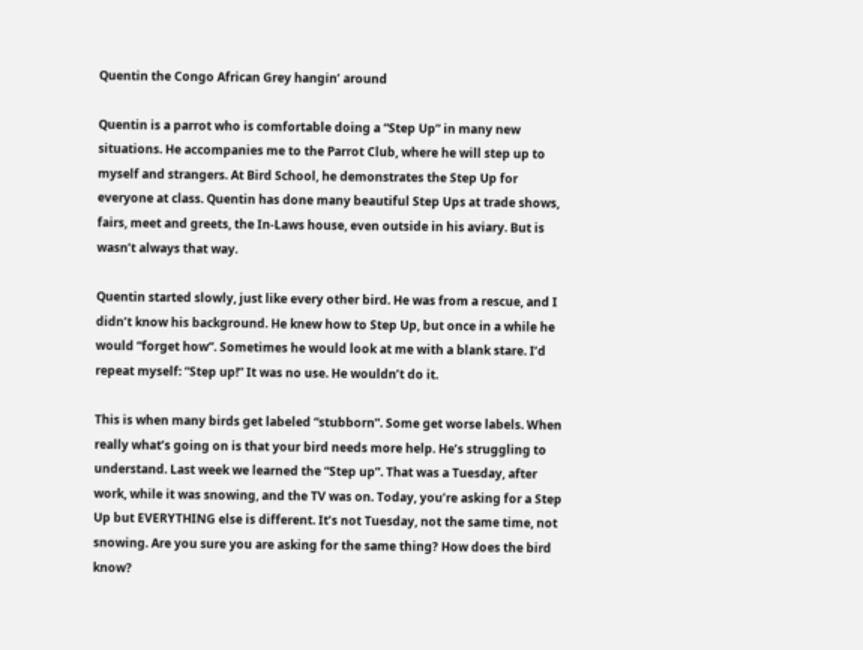Quentin the Congo African Grey hangin’ around

Quentin is a parrot who is comfortable doing a “Step Up” in many new situations. He accompanies me to the Parrot Club, where he will step up to myself and strangers. At Bird School, he demonstrates the Step Up for everyone at class. Quentin has done many beautiful Step Ups at trade shows, fairs, meet and greets, the In-Laws house, even outside in his aviary. But is wasn’t always that way.

Quentin started slowly, just like every other bird. He was from a rescue, and I didn’t know his background. He knew how to Step Up, but once in a while he would “forget how”. Sometimes he would look at me with a blank stare. I’d repeat myself: “Step up!” It was no use. He wouldn’t do it.

This is when many birds get labeled “stubborn”. Some get worse labels. When really what’s going on is that your bird needs more help. He’s struggling to understand. Last week we learned the “Step up”. That was a Tuesday, after work, while it was snowing, and the TV was on. Today, you’re asking for a Step Up but EVERYTHING else is different. It’s not Tuesday, not the same time, not snowing. Are you sure you are asking for the same thing? How does the bird know?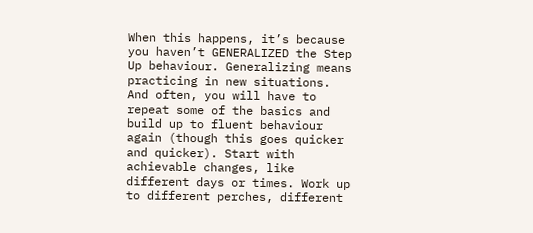When this happens, it’s because you haven’t GENERALIZED the Step Up behaviour. Generalizing means practicing in new situations. And often, you will have to repeat some of the basics and build up to fluent behaviour again (though this goes quicker and quicker). Start with achievable changes, like different days or times. Work up to different perches, different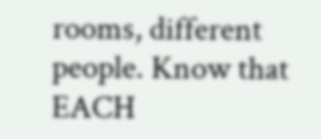rooms, different people. Know that EACH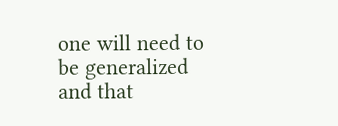one will need to be generalized and that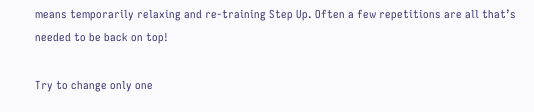means temporarily relaxing and re-training Step Up. Often a few repetitions are all that’s needed to be back on top!

Try to change only one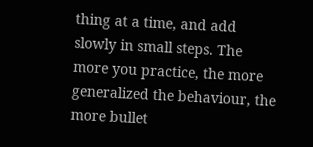thing at a time, and add slowly in small steps. The more you practice, the more generalized the behaviour, the more bullet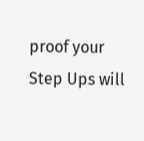proof your Step Ups will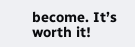become. It’s worth it!